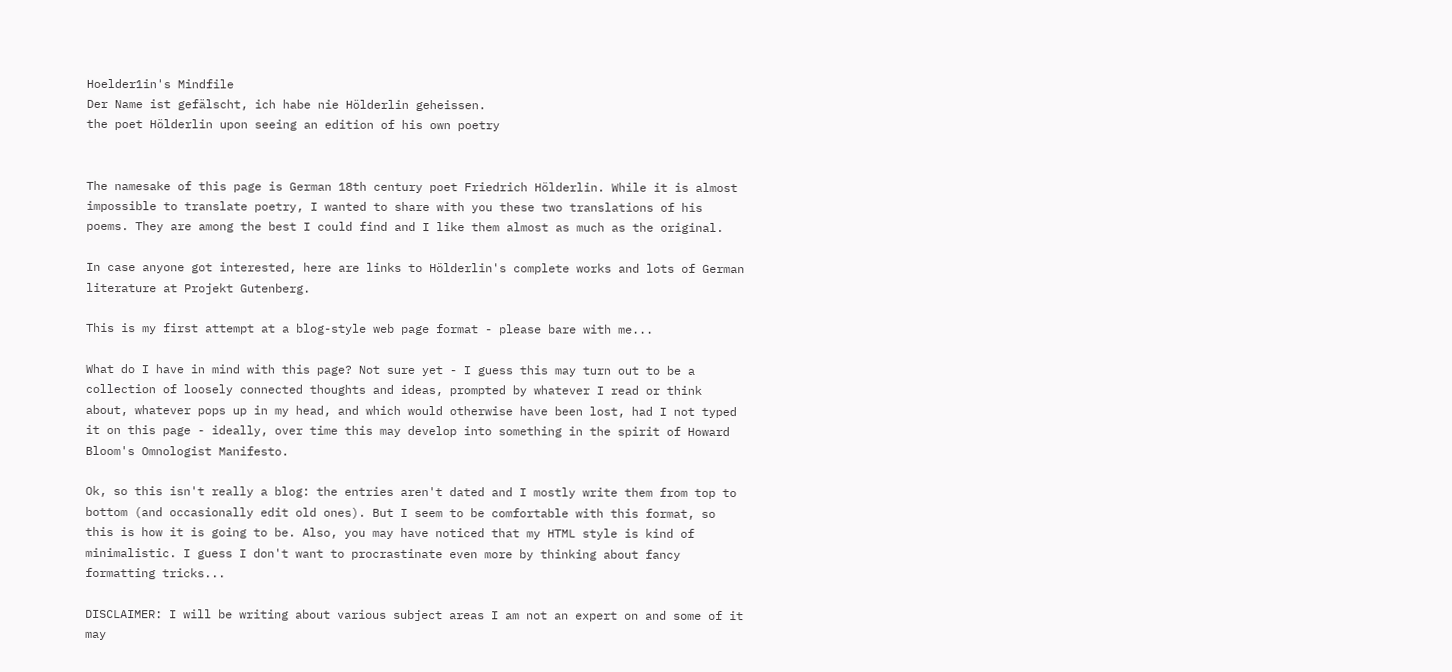Hoelder1in's Mindfile
Der Name ist gefälscht, ich habe nie Hölderlin geheissen.
the poet Hölderlin upon seeing an edition of his own poetry


The namesake of this page is German 18th century poet Friedrich Hölderlin. While it is almost impossible to translate poetry, I wanted to share with you these two translations of his poems. They are among the best I could find and I like them almost as much as the original.

In case anyone got interested, here are links to Hölderlin's complete works and lots of German literature at Projekt Gutenberg.

This is my first attempt at a blog-style web page format - please bare with me...

What do I have in mind with this page? Not sure yet - I guess this may turn out to be a collection of loosely connected thoughts and ideas, prompted by whatever I read or think about, whatever pops up in my head, and which would otherwise have been lost, had I not typed it on this page - ideally, over time this may develop into something in the spirit of Howard Bloom's Omnologist Manifesto.

Ok, so this isn't really a blog: the entries aren't dated and I mostly write them from top to bottom (and occasionally edit old ones). But I seem to be comfortable with this format, so this is how it is going to be. Also, you may have noticed that my HTML style is kind of minimalistic. I guess I don't want to procrastinate even more by thinking about fancy formatting tricks...

DISCLAIMER: I will be writing about various subject areas I am not an expert on and some of it may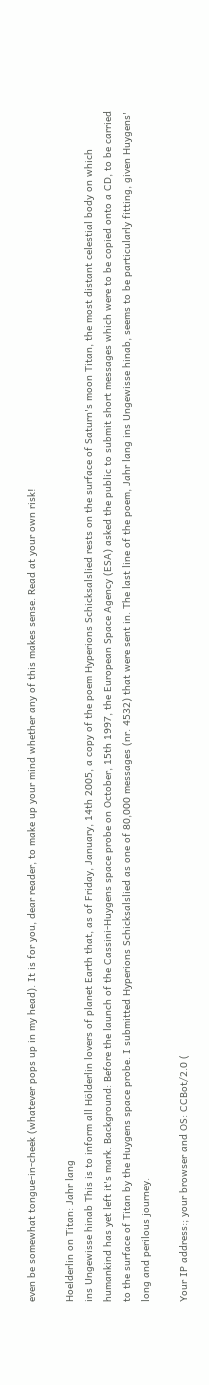even be somewhat tongue-in-cheek (whatever pops up in my head). It is for you, dear reader, to make up your mind whether any of this makes sense. Read at your own risk!

Hoelderlin on Titan: Jahr lang
ins Ungewisse hinab This is to inform all Hölderlin lovers of planet Earth that, as of Friday, January, 14th 2005, a copy of the poem Hyperions Schicksalslied rests on the surface of Saturn's moon Titan, the most distant celestial body on which humankind has yet left it's mark. Background: Before the launch of the Cassini-Huygens space probe on October, 15th 1997, the European Space Agency (ESA) asked the public to submit short messages which were to be copied onto a CD, to be carried to the surface of Titan by the Huygens space probe. I submitted Hyperions Schicksalslied as one of 80,000 messages (nr. 4532) that were sent in. The last line of the poem, Jahr lang ins Ungewisse hinab, seems to be particularly fitting, given Huygens' long and perilous journey.

Your IP address:; your browser and OS: CCBot/2.0 (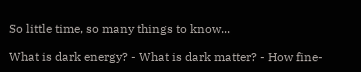So little time, so many things to know...

What is dark energy? - What is dark matter? - How fine-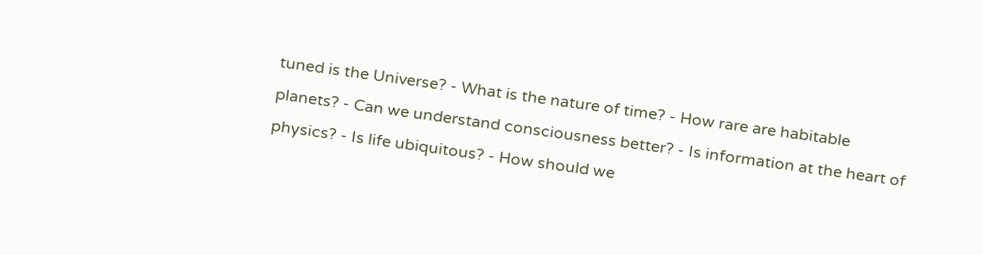tuned is the Universe? - What is the nature of time? - How rare are habitable planets? - Can we understand consciousness better? - Is information at the heart of physics? - Is life ubiquitous? - How should we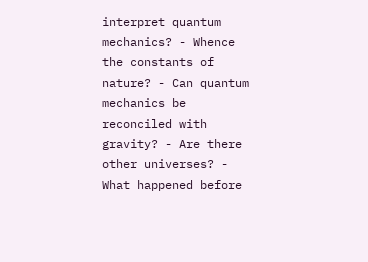interpret quantum mechanics? - Whence the constants of nature? - Can quantum mechanics be reconciled with gravity? - Are there other universes? - What happened before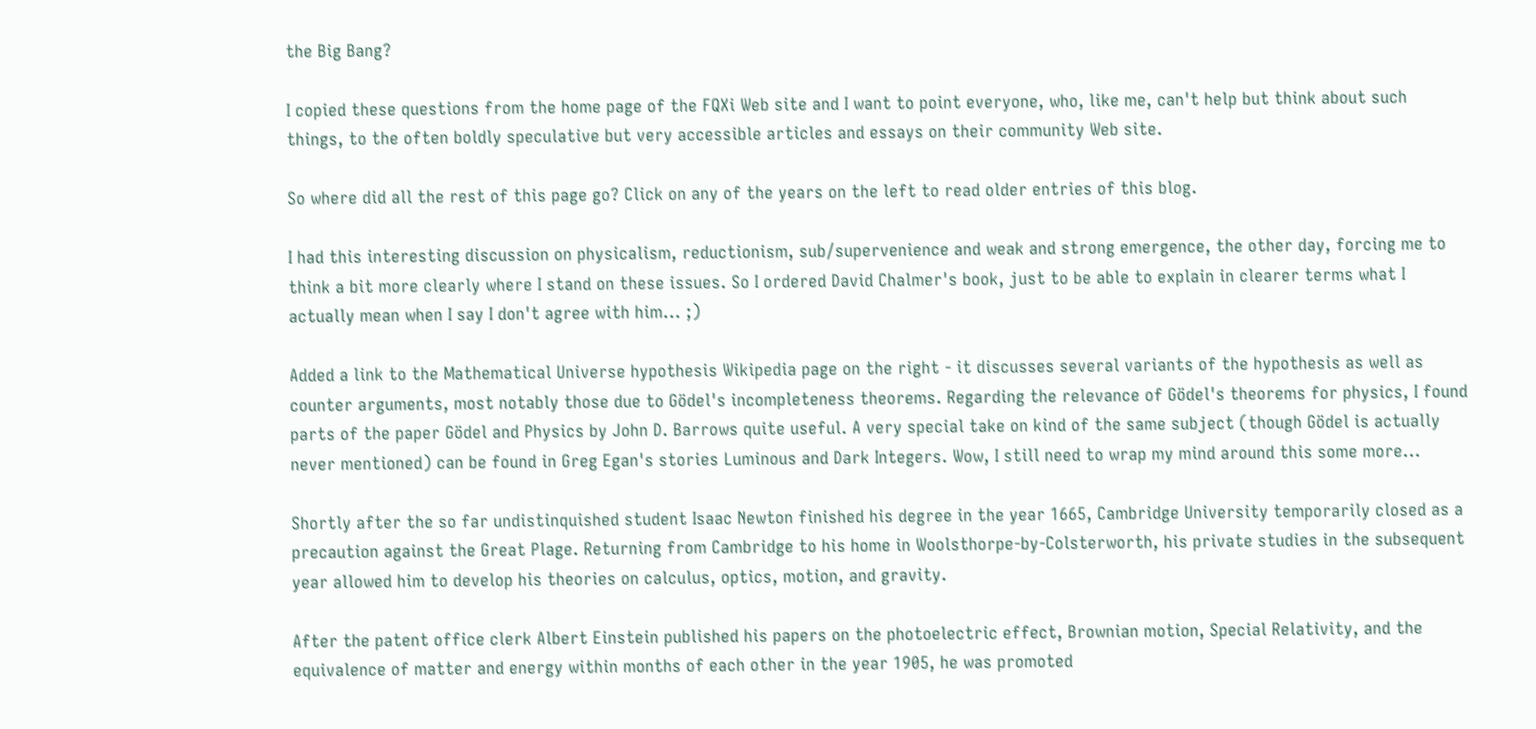the Big Bang?

I copied these questions from the home page of the FQXi Web site and I want to point everyone, who, like me, can't help but think about such things, to the often boldly speculative but very accessible articles and essays on their community Web site.

So where did all the rest of this page go? Click on any of the years on the left to read older entries of this blog.

I had this interesting discussion on physicalism, reductionism, sub/supervenience and weak and strong emergence, the other day, forcing me to think a bit more clearly where I stand on these issues. So I ordered David Chalmer's book, just to be able to explain in clearer terms what I actually mean when I say I don't agree with him... ;)

Added a link to the Mathematical Universe hypothesis Wikipedia page on the right - it discusses several variants of the hypothesis as well as counter arguments, most notably those due to Gödel's incompleteness theorems. Regarding the relevance of Gödel's theorems for physics, I found parts of the paper Gödel and Physics by John D. Barrows quite useful. A very special take on kind of the same subject (though Gödel is actually never mentioned) can be found in Greg Egan's stories Luminous and Dark Integers. Wow, I still need to wrap my mind around this some more...

Shortly after the so far undistinquished student Isaac Newton finished his degree in the year 1665, Cambridge University temporarily closed as a precaution against the Great Plage. Returning from Cambridge to his home in Woolsthorpe-by-Colsterworth, his private studies in the subsequent year allowed him to develop his theories on calculus, optics, motion, and gravity.

After the patent office clerk Albert Einstein published his papers on the photoelectric effect, Brownian motion, Special Relativity, and the equivalence of matter and energy within months of each other in the year 1905, he was promoted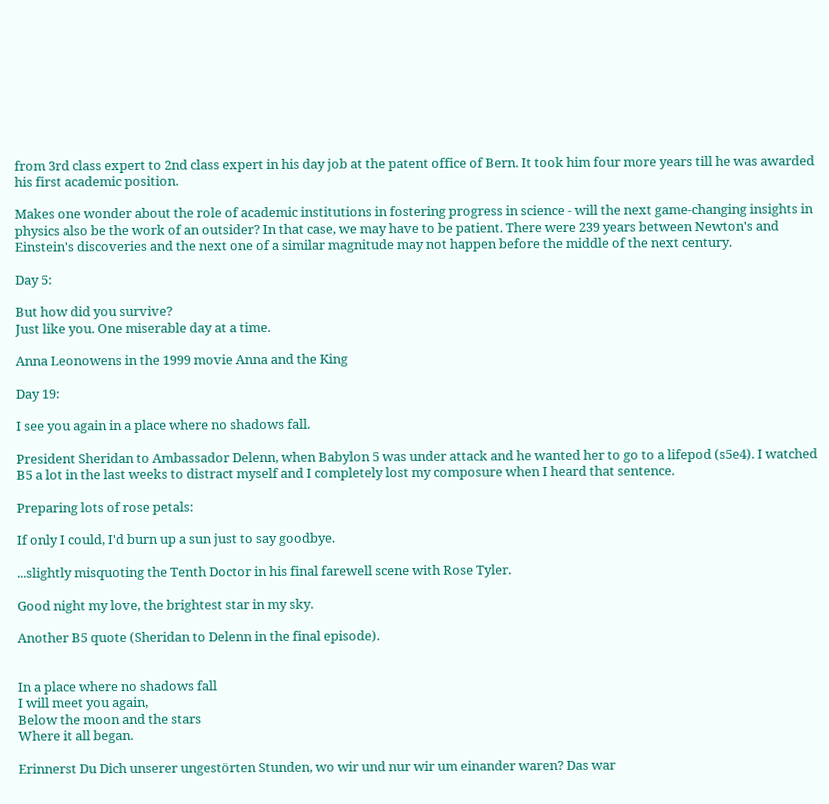from 3rd class expert to 2nd class expert in his day job at the patent office of Bern. It took him four more years till he was awarded his first academic position.

Makes one wonder about the role of academic institutions in fostering progress in science - will the next game-changing insights in physics also be the work of an outsider? In that case, we may have to be patient. There were 239 years between Newton's and Einstein's discoveries and the next one of a similar magnitude may not happen before the middle of the next century.

Day 5:

But how did you survive?
Just like you. One miserable day at a time.

Anna Leonowens in the 1999 movie Anna and the King

Day 19:

I see you again in a place where no shadows fall.

President Sheridan to Ambassador Delenn, when Babylon 5 was under attack and he wanted her to go to a lifepod (s5e4). I watched B5 a lot in the last weeks to distract myself and I completely lost my composure when I heard that sentence.

Preparing lots of rose petals:

If only I could, I'd burn up a sun just to say goodbye.

...slightly misquoting the Tenth Doctor in his final farewell scene with Rose Tyler.

Good night my love, the brightest star in my sky.

Another B5 quote (Sheridan to Delenn in the final episode).


In a place where no shadows fall
I will meet you again,
Below the moon and the stars
Where it all began.

Erinnerst Du Dich unserer ungestörten Stunden, wo wir und nur wir um einander waren? Das war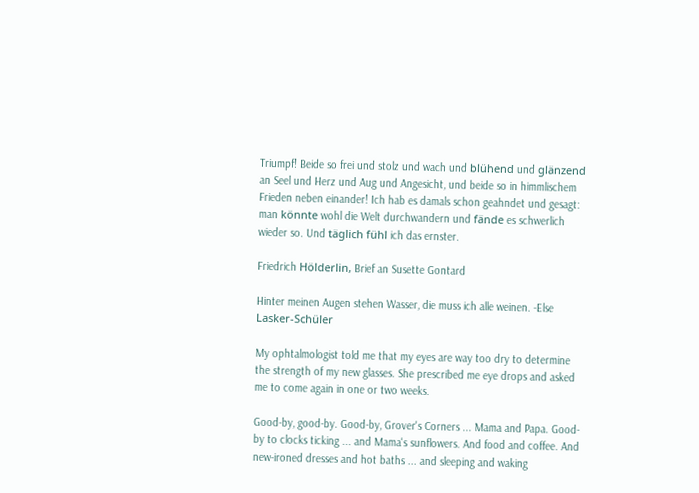Triumpf! Beide so frei und stolz und wach und blühend und glänzend an Seel und Herz und Aug und Angesicht, und beide so in himmlischem Frieden neben einander! Ich hab es damals schon geahndet und gesagt: man könnte wohl die Welt durchwandern und fände es schwerlich wieder so. Und täglich fühl ich das ernster.

Friedrich Hölderlin, Brief an Susette Gontard

Hinter meinen Augen stehen Wasser, die muss ich alle weinen. -Else Lasker-Schüler

My ophtalmologist told me that my eyes are way too dry to determine the strength of my new glasses. She prescribed me eye drops and asked me to come again in one or two weeks.

Good-by, good-by. Good-by, Grover's Corners ... Mama and Papa. Good-by to clocks ticking ... and Mama's sunflowers. And food and coffee. And new-ironed dresses and hot baths ... and sleeping and waking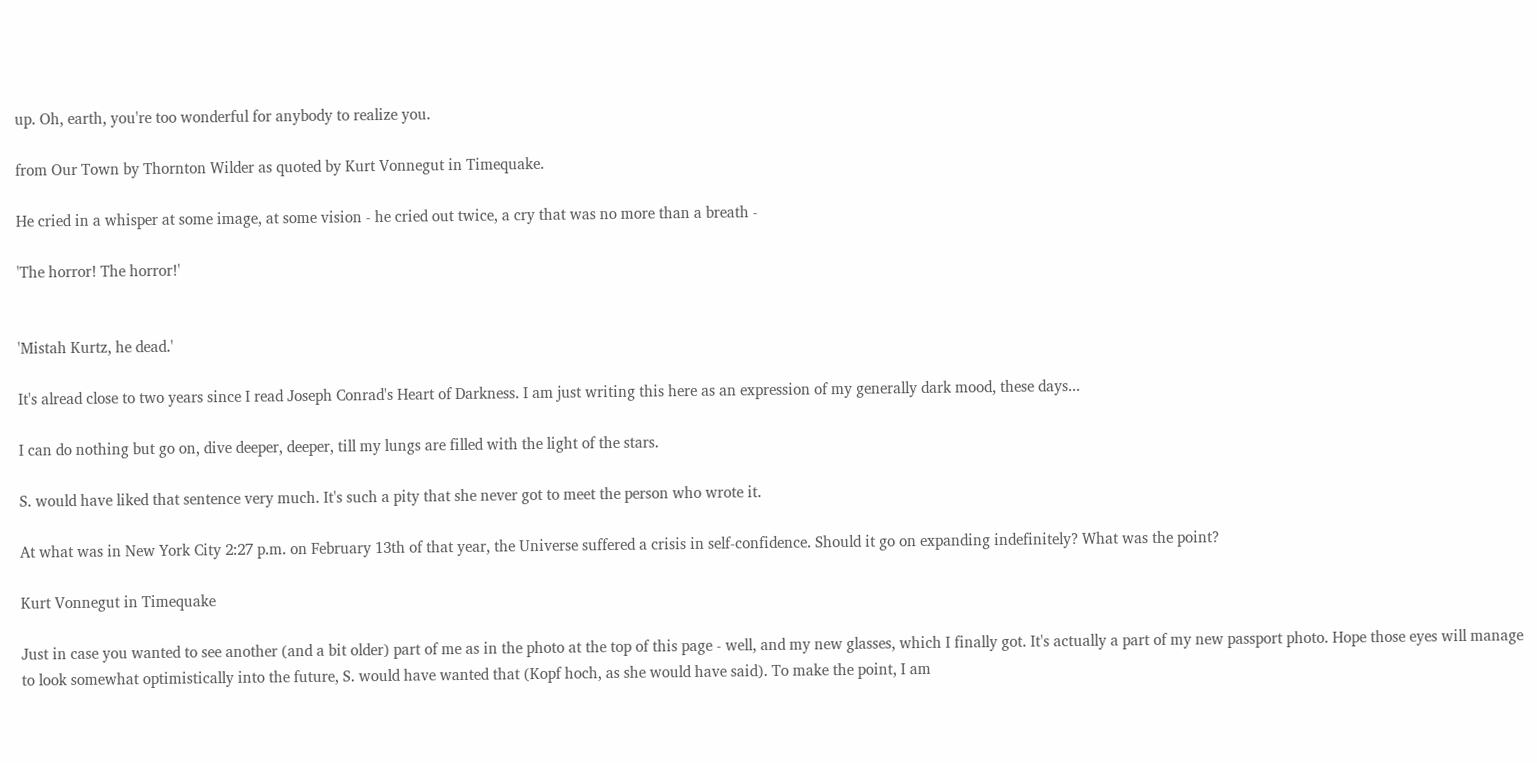up. Oh, earth, you're too wonderful for anybody to realize you.

from Our Town by Thornton Wilder as quoted by Kurt Vonnegut in Timequake.

He cried in a whisper at some image, at some vision - he cried out twice, a cry that was no more than a breath -

'The horror! The horror!'


'Mistah Kurtz, he dead.'

It's alread close to two years since I read Joseph Conrad's Heart of Darkness. I am just writing this here as an expression of my generally dark mood, these days...

I can do nothing but go on, dive deeper, deeper, till my lungs are filled with the light of the stars.

S. would have liked that sentence very much. It's such a pity that she never got to meet the person who wrote it.

At what was in New York City 2:27 p.m. on February 13th of that year, the Universe suffered a crisis in self-confidence. Should it go on expanding indefinitely? What was the point?

Kurt Vonnegut in Timequake

Just in case you wanted to see another (and a bit older) part of me as in the photo at the top of this page - well, and my new glasses, which I finally got. It's actually a part of my new passport photo. Hope those eyes will manage to look somewhat optimistically into the future, S. would have wanted that (Kopf hoch, as she would have said). To make the point, I am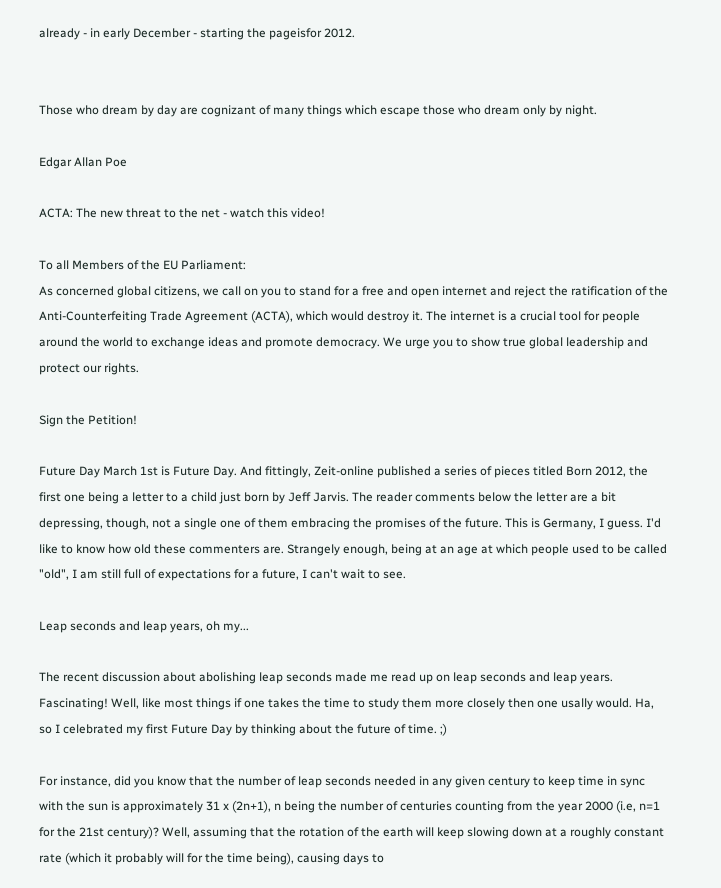already - in early December - starting the pageisfor 2012.


Those who dream by day are cognizant of many things which escape those who dream only by night.

Edgar Allan Poe

ACTA: The new threat to the net - watch this video!

To all Members of the EU Parliament:
As concerned global citizens, we call on you to stand for a free and open internet and reject the ratification of the Anti-Counterfeiting Trade Agreement (ACTA), which would destroy it. The internet is a crucial tool for people around the world to exchange ideas and promote democracy. We urge you to show true global leadership and protect our rights.

Sign the Petition!

Future Day March 1st is Future Day. And fittingly, Zeit-online published a series of pieces titled Born 2012, the first one being a letter to a child just born by Jeff Jarvis. The reader comments below the letter are a bit depressing, though, not a single one of them embracing the promises of the future. This is Germany, I guess. I'd like to know how old these commenters are. Strangely enough, being at an age at which people used to be called "old", I am still full of expectations for a future, I can't wait to see.

Leap seconds and leap years, oh my...

The recent discussion about abolishing leap seconds made me read up on leap seconds and leap years. Fascinating! Well, like most things if one takes the time to study them more closely then one usally would. Ha, so I celebrated my first Future Day by thinking about the future of time. ;)

For instance, did you know that the number of leap seconds needed in any given century to keep time in sync with the sun is approximately 31 x (2n+1), n being the number of centuries counting from the year 2000 (i.e, n=1 for the 21st century)? Well, assuming that the rotation of the earth will keep slowing down at a roughly constant rate (which it probably will for the time being), causing days to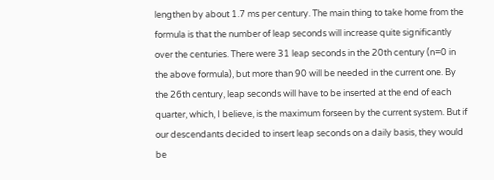lengthen by about 1.7 ms per century. The main thing to take home from the formula is that the number of leap seconds will increase quite significantly over the centuries. There were 31 leap seconds in the 20th century (n=0 in the above formula), but more than 90 will be needed in the current one. By the 26th century, leap seconds will have to be inserted at the end of each quarter, which, I believe, is the maximum forseen by the current system. But if our descendants decided to insert leap seconds on a daily basis, they would be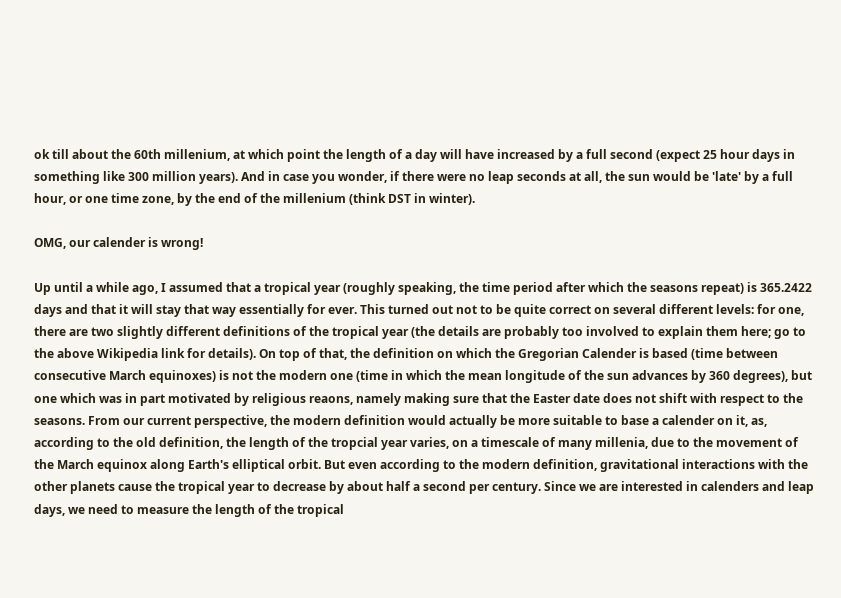ok till about the 60th millenium, at which point the length of a day will have increased by a full second (expect 25 hour days in something like 300 million years). And in case you wonder, if there were no leap seconds at all, the sun would be 'late' by a full hour, or one time zone, by the end of the millenium (think DST in winter).

OMG, our calender is wrong!

Up until a while ago, I assumed that a tropical year (roughly speaking, the time period after which the seasons repeat) is 365.2422 days and that it will stay that way essentially for ever. This turned out not to be quite correct on several different levels: for one, there are two slightly different definitions of the tropical year (the details are probably too involved to explain them here; go to the above Wikipedia link for details). On top of that, the definition on which the Gregorian Calender is based (time between consecutive March equinoxes) is not the modern one (time in which the mean longitude of the sun advances by 360 degrees), but one which was in part motivated by religious reaons, namely making sure that the Easter date does not shift with respect to the seasons. From our current perspective, the modern definition would actually be more suitable to base a calender on it, as, according to the old definition, the length of the tropcial year varies, on a timescale of many millenia, due to the movement of the March equinox along Earth's elliptical orbit. But even according to the modern definition, gravitational interactions with the other planets cause the tropical year to decrease by about half a second per century. Since we are interested in calenders and leap days, we need to measure the length of the tropical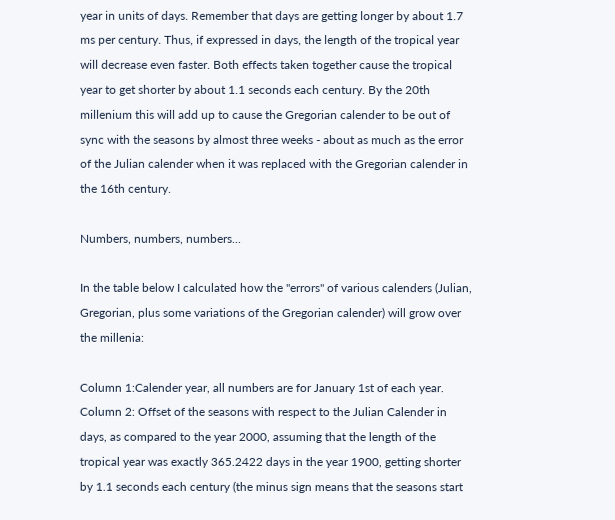year in units of days. Remember that days are getting longer by about 1.7 ms per century. Thus, if expressed in days, the length of the tropical year will decrease even faster. Both effects taken together cause the tropical year to get shorter by about 1.1 seconds each century. By the 20th millenium this will add up to cause the Gregorian calender to be out of sync with the seasons by almost three weeks - about as much as the error of the Julian calender when it was replaced with the Gregorian calender in the 16th century.

Numbers, numbers, numbers...

In the table below I calculated how the "errors" of various calenders (Julian, Gregorian, plus some variations of the Gregorian calender) will grow over the millenia:

Column 1:Calender year, all numbers are for January 1st of each year. Column 2: Offset of the seasons with respect to the Julian Calender in days, as compared to the year 2000, assuming that the length of the tropical year was exactly 365.2422 days in the year 1900, getting shorter by 1.1 seconds each century (the minus sign means that the seasons start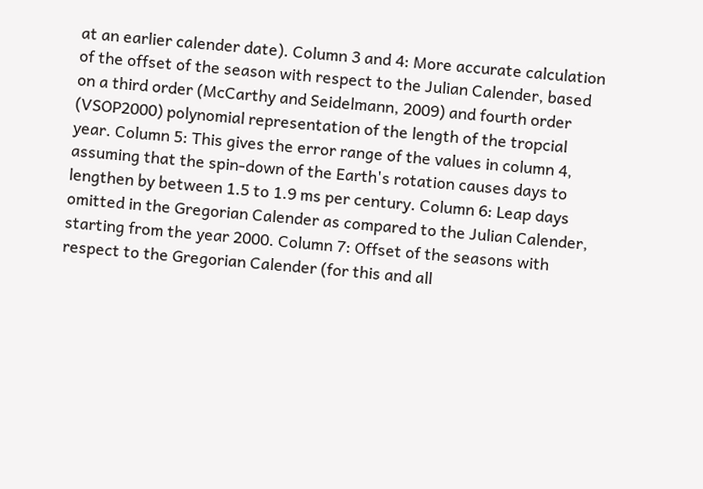at an earlier calender date). Column 3 and 4: More accurate calculation of the offset of the season with respect to the Julian Calender, based on a third order (McCarthy and Seidelmann, 2009) and fourth order (VSOP2000) polynomial representation of the length of the tropcial year. Column 5: This gives the error range of the values in column 4, assuming that the spin-down of the Earth's rotation causes days to lengthen by between 1.5 to 1.9 ms per century. Column 6: Leap days omitted in the Gregorian Calender as compared to the Julian Calender, starting from the year 2000. Column 7: Offset of the seasons with respect to the Gregorian Calender (for this and all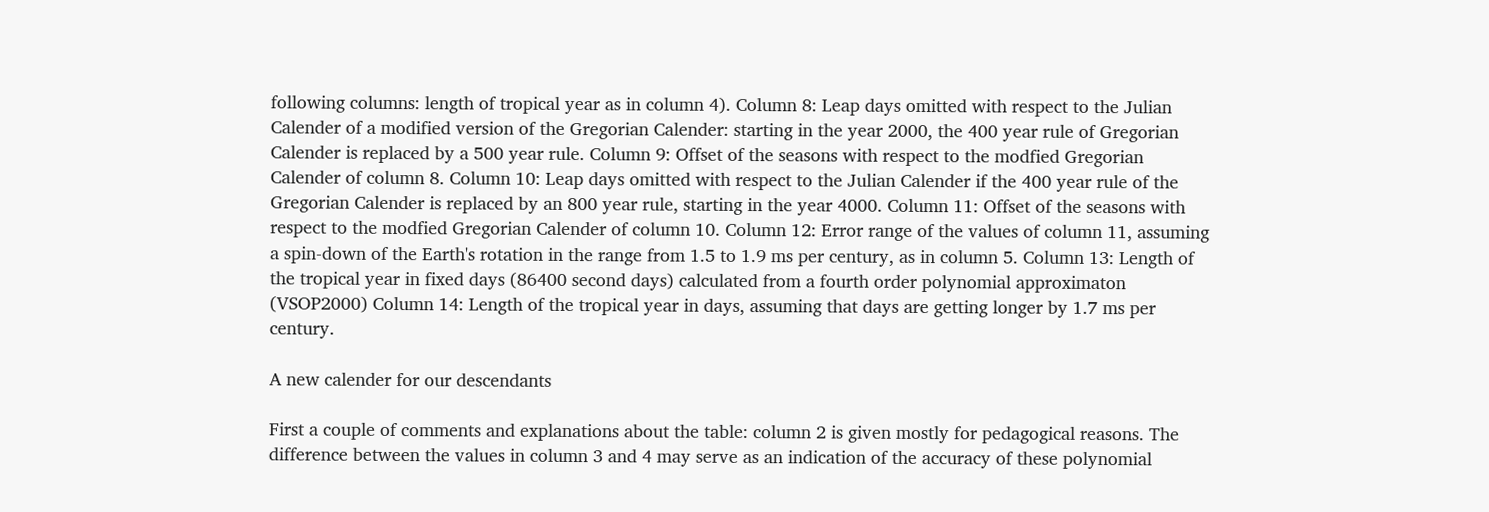following columns: length of tropical year as in column 4). Column 8: Leap days omitted with respect to the Julian Calender of a modified version of the Gregorian Calender: starting in the year 2000, the 400 year rule of Gregorian Calender is replaced by a 500 year rule. Column 9: Offset of the seasons with respect to the modfied Gregorian Calender of column 8. Column 10: Leap days omitted with respect to the Julian Calender if the 400 year rule of the Gregorian Calender is replaced by an 800 year rule, starting in the year 4000. Column 11: Offset of the seasons with respect to the modfied Gregorian Calender of column 10. Column 12: Error range of the values of column 11, assuming a spin-down of the Earth's rotation in the range from 1.5 to 1.9 ms per century, as in column 5. Column 13: Length of the tropical year in fixed days (86400 second days) calculated from a fourth order polynomial approximaton (VSOP2000) Column 14: Length of the tropical year in days, assuming that days are getting longer by 1.7 ms per century.

A new calender for our descendants

First a couple of comments and explanations about the table: column 2 is given mostly for pedagogical reasons. The difference between the values in column 3 and 4 may serve as an indication of the accuracy of these polynomial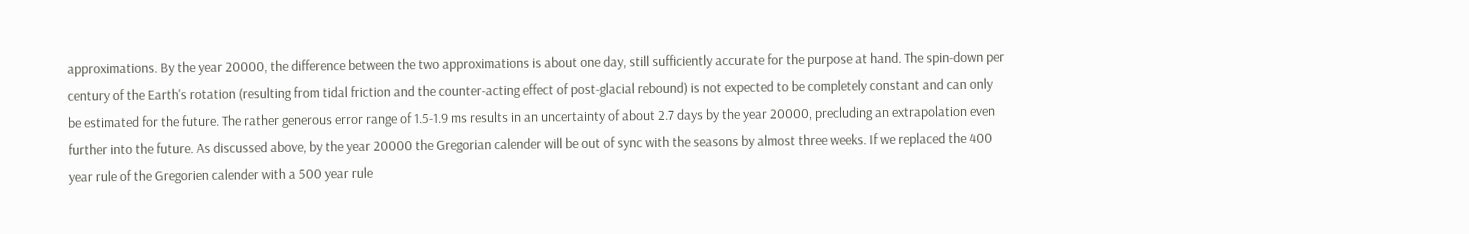approximations. By the year 20000, the difference between the two approximations is about one day, still sufficiently accurate for the purpose at hand. The spin-down per century of the Earth's rotation (resulting from tidal friction and the counter-acting effect of post-glacial rebound) is not expected to be completely constant and can only be estimated for the future. The rather generous error range of 1.5-1.9 ms results in an uncertainty of about 2.7 days by the year 20000, precluding an extrapolation even further into the future. As discussed above, by the year 20000 the Gregorian calender will be out of sync with the seasons by almost three weeks. If we replaced the 400 year rule of the Gregorien calender with a 500 year rule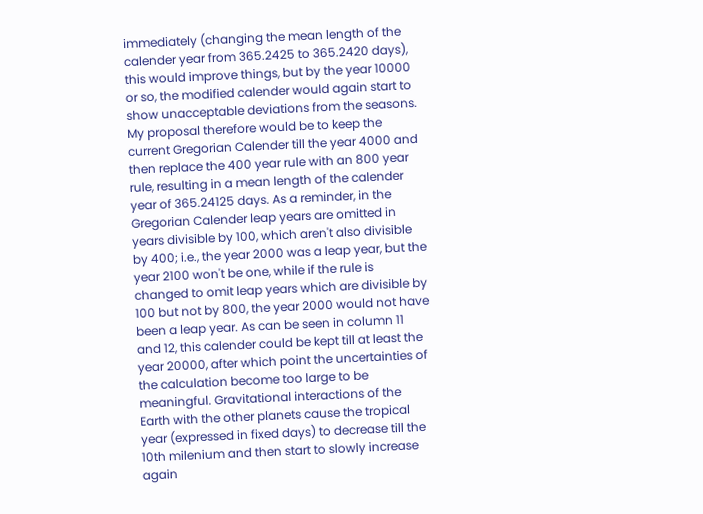immediately (changing the mean length of the calender year from 365.2425 to 365.2420 days), this would improve things, but by the year 10000 or so, the modified calender would again start to show unacceptable deviations from the seasons. My proposal therefore would be to keep the current Gregorian Calender till the year 4000 and then replace the 400 year rule with an 800 year rule, resulting in a mean length of the calender year of 365.24125 days. As a reminder, in the Gregorian Calender leap years are omitted in years divisible by 100, which aren't also divisible by 400; i.e., the year 2000 was a leap year, but the year 2100 won't be one, while if the rule is changed to omit leap years which are divisible by 100 but not by 800, the year 2000 would not have been a leap year. As can be seen in column 11 and 12, this calender could be kept till at least the year 20000, after which point the uncertainties of the calculation become too large to be meaningful. Gravitational interactions of the Earth with the other planets cause the tropical year (expressed in fixed days) to decrease till the 10th milenium and then start to slowly increase again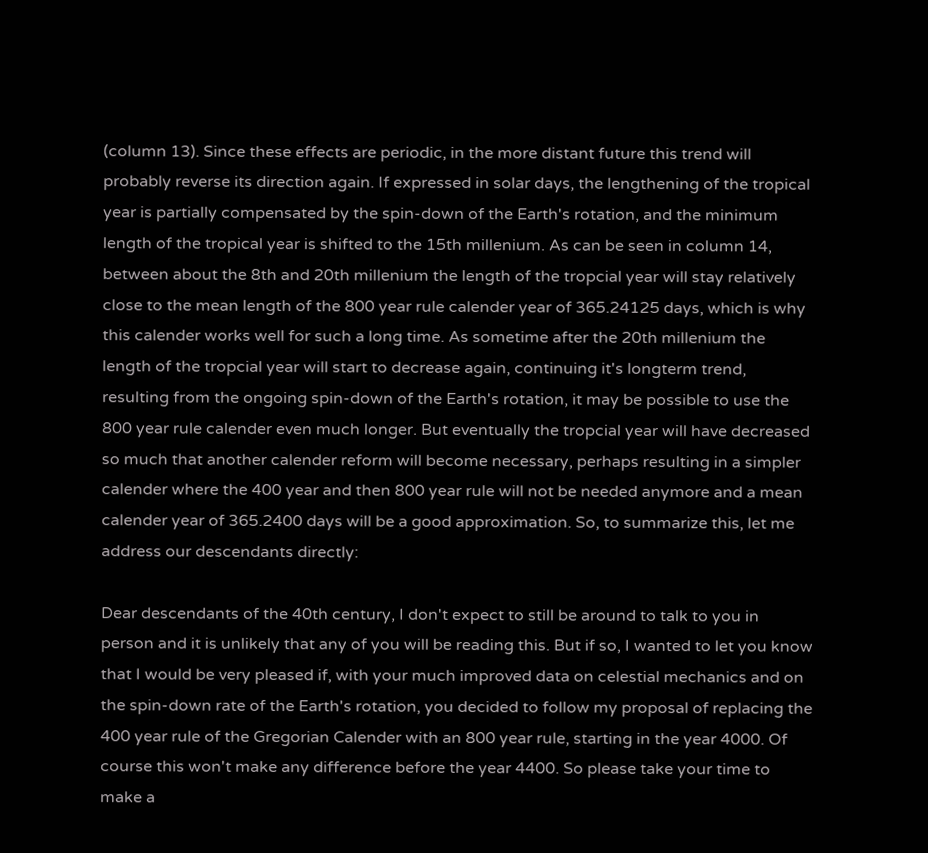(column 13). Since these effects are periodic, in the more distant future this trend will probably reverse its direction again. If expressed in solar days, the lengthening of the tropical year is partially compensated by the spin-down of the Earth's rotation, and the minimum length of the tropical year is shifted to the 15th millenium. As can be seen in column 14, between about the 8th and 20th millenium the length of the tropcial year will stay relatively close to the mean length of the 800 year rule calender year of 365.24125 days, which is why this calender works well for such a long time. As sometime after the 20th millenium the length of the tropcial year will start to decrease again, continuing it's longterm trend, resulting from the ongoing spin-down of the Earth's rotation, it may be possible to use the 800 year rule calender even much longer. But eventually the tropcial year will have decreased so much that another calender reform will become necessary, perhaps resulting in a simpler calender where the 400 year and then 800 year rule will not be needed anymore and a mean calender year of 365.2400 days will be a good approximation. So, to summarize this, let me address our descendants directly:

Dear descendants of the 40th century, I don't expect to still be around to talk to you in person and it is unlikely that any of you will be reading this. But if so, I wanted to let you know that I would be very pleased if, with your much improved data on celestial mechanics and on the spin-down rate of the Earth's rotation, you decided to follow my proposal of replacing the 400 year rule of the Gregorian Calender with an 800 year rule, starting in the year 4000. Of course this won't make any difference before the year 4400. So please take your time to make a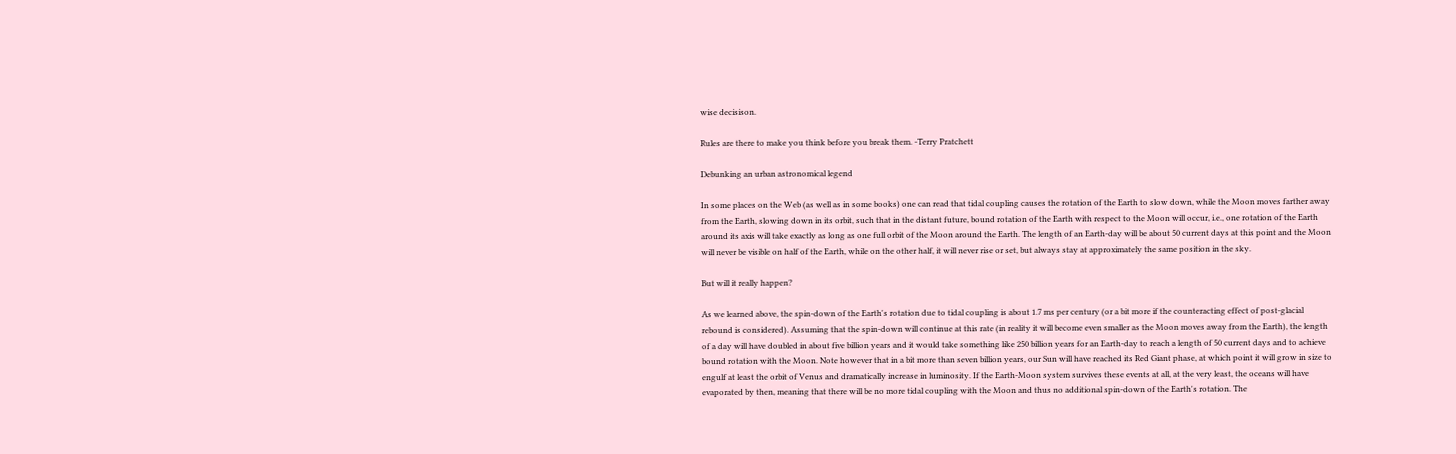wise decisison.

Rules are there to make you think before you break them. -Terry Pratchett

Debunking an urban astronomical legend

In some places on the Web (as well as in some books) one can read that tidal coupling causes the rotation of the Earth to slow down, while the Moon moves farther away from the Earth, slowing down in its orbit, such that in the distant future, bound rotation of the Earth with respect to the Moon will occur, i.e., one rotation of the Earth around its axis will take exactly as long as one full orbit of the Moon around the Earth. The length of an Earth-day will be about 50 current days at this point and the Moon will never be visible on half of the Earth, while on the other half, it will never rise or set, but always stay at approximately the same position in the sky.

But will it really happen?

As we learned above, the spin-down of the Earth's rotation due to tidal coupling is about 1.7 ms per century (or a bit more if the counteracting effect of post-glacial rebound is considered). Assuming that the spin-down will continue at this rate (in reality it will become even smaller as the Moon moves away from the Earth), the length of a day will have doubled in about five billion years and it would take something like 250 billion years for an Earth-day to reach a length of 50 current days and to achieve bound rotation with the Moon. Note however that in a bit more than seven billion years, our Sun will have reached its Red Giant phase, at which point it will grow in size to engulf at least the orbit of Venus and dramatically increase in luminosity. If the Earth-Moon system survives these events at all, at the very least, the oceans will have evaporated by then, meaning that there will be no more tidal coupling with the Moon and thus no additional spin-down of the Earth's rotation. The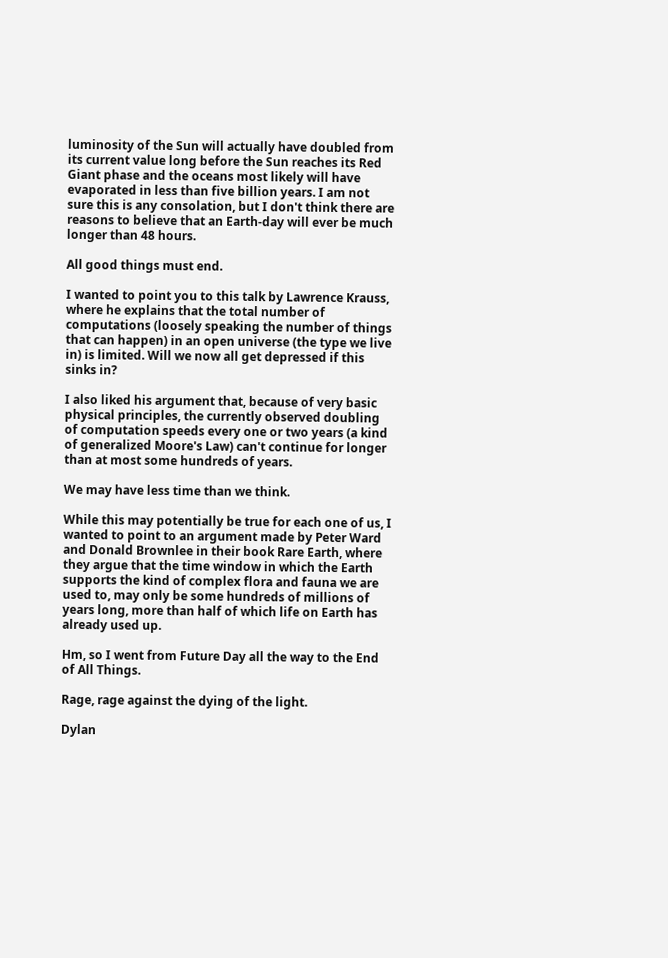luminosity of the Sun will actually have doubled from its current value long before the Sun reaches its Red Giant phase and the oceans most likely will have evaporated in less than five billion years. I am not sure this is any consolation, but I don't think there are reasons to believe that an Earth-day will ever be much longer than 48 hours.

All good things must end.

I wanted to point you to this talk by Lawrence Krauss, where he explains that the total number of computations (loosely speaking the number of things that can happen) in an open universe (the type we live in) is limited. Will we now all get depressed if this sinks in?

I also liked his argument that, because of very basic physical principles, the currently observed doubling of computation speeds every one or two years (a kind of generalized Moore's Law) can't continue for longer than at most some hundreds of years.

We may have less time than we think.

While this may potentially be true for each one of us, I wanted to point to an argument made by Peter Ward and Donald Brownlee in their book Rare Earth, where they argue that the time window in which the Earth supports the kind of complex flora and fauna we are used to, may only be some hundreds of millions of years long, more than half of which life on Earth has already used up.

Hm, so I went from Future Day all the way to the End of All Things.

Rage, rage against the dying of the light.

Dylan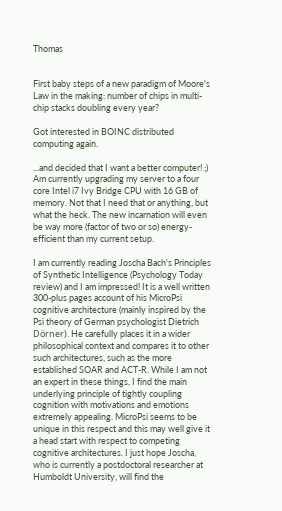Thomas


First baby steps of a new paradigm of Moore's Law in the making: number of chips in multi-chip stacks doubling every year?

Got interested in BOINC distributed computing again.

...and decided that I want a better computer! ;) Am currently upgrading my server to a four core Intel i7 Ivy Bridge CPU with 16 GB of memory. Not that I need that or anything, but what the heck. The new incarnation will even be way more (factor of two or so) energy-efficient than my current setup.

I am currently reading Joscha Bach's Principles of Synthetic Intelligence (Psychology Today review) and I am impressed! It is a well written 300-plus pages account of his MicroPsi cognitive architecture (mainly inspired by the Psi theory of German psychologist Dietrich Dörner). He carefully places it in a wider philosophical context and compares it to other such architectures, such as the more established SOAR and ACT-R. While I am not an expert in these things, I find the main underlying principle of tightly coupling cognition with motivations and emotions extremely appealing. MicroPsi seems to be unique in this respect and this may well give it a head start with respect to competing cognitive architectures. I just hope Joscha, who is currently a postdoctoral researcher at Humboldt University, will find the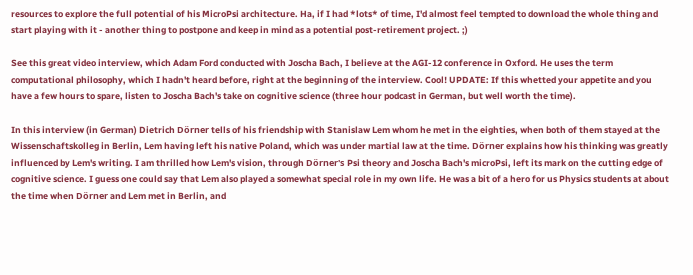resources to explore the full potential of his MicroPsi architecture. Ha, if I had *lots* of time, I'd almost feel tempted to download the whole thing and start playing with it - another thing to postpone and keep in mind as a potential post-retirement project. ;)

See this great video interview, which Adam Ford conducted with Joscha Bach, I believe at the AGI-12 conference in Oxford. He uses the term computational philosophy, which I hadn't heard before, right at the beginning of the interview. Cool! UPDATE: If this whetted your appetite and you have a few hours to spare, listen to Joscha Bach's take on cognitive science (three hour podcast in German, but well worth the time).

In this interview (in German) Dietrich Dörner tells of his friendship with Stanislaw Lem whom he met in the eighties, when both of them stayed at the Wissenschaftskolleg in Berlin, Lem having left his native Poland, which was under martial law at the time. Dörner explains how his thinking was greatly influenced by Lem's writing. I am thrilled how Lem's vision, through Dörner's Psi theory and Joscha Bach's microPsi, left its mark on the cutting edge of cognitive science. I guess one could say that Lem also played a somewhat special role in my own life. He was a bit of a hero for us Physics students at about the time when Dörner and Lem met in Berlin, and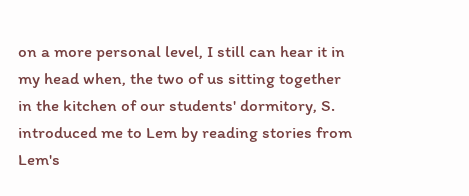on a more personal level, I still can hear it in my head when, the two of us sitting together in the kitchen of our students' dormitory, S. introduced me to Lem by reading stories from Lem's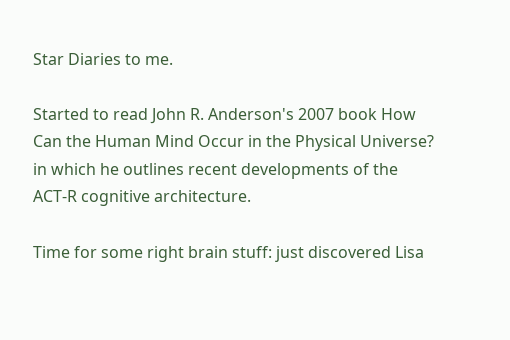Star Diaries to me.

Started to read John R. Anderson's 2007 book How Can the Human Mind Occur in the Physical Universe? in which he outlines recent developments of the ACT-R cognitive architecture.

Time for some right brain stuff: just discovered Lisa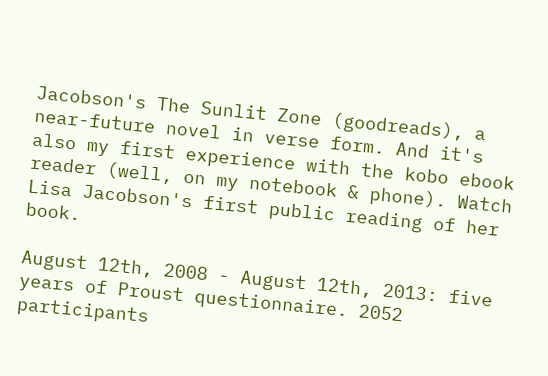Jacobson's The Sunlit Zone (goodreads), a near-future novel in verse form. And it's also my first experience with the kobo ebook reader (well, on my notebook & phone). Watch Lisa Jacobson's first public reading of her book.

August 12th, 2008 - August 12th, 2013: five years of Proust questionnaire. 2052 participants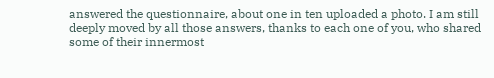answered the questionnaire, about one in ten uploaded a photo. I am still deeply moved by all those answers, thanks to each one of you, who shared some of their innermost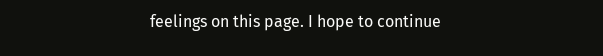feelings on this page. I hope to continue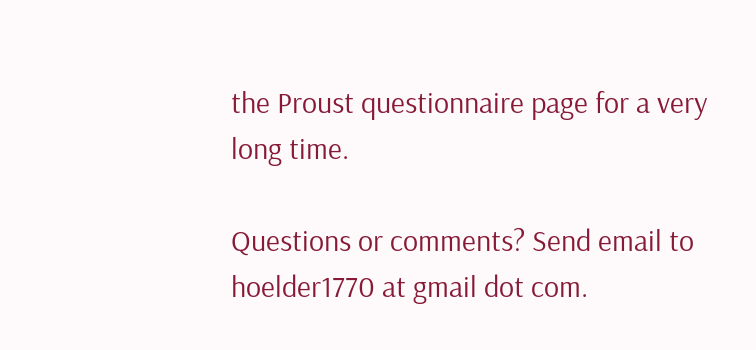the Proust questionnaire page for a very long time.

Questions or comments? Send email to hoelder1770 at gmail dot com.